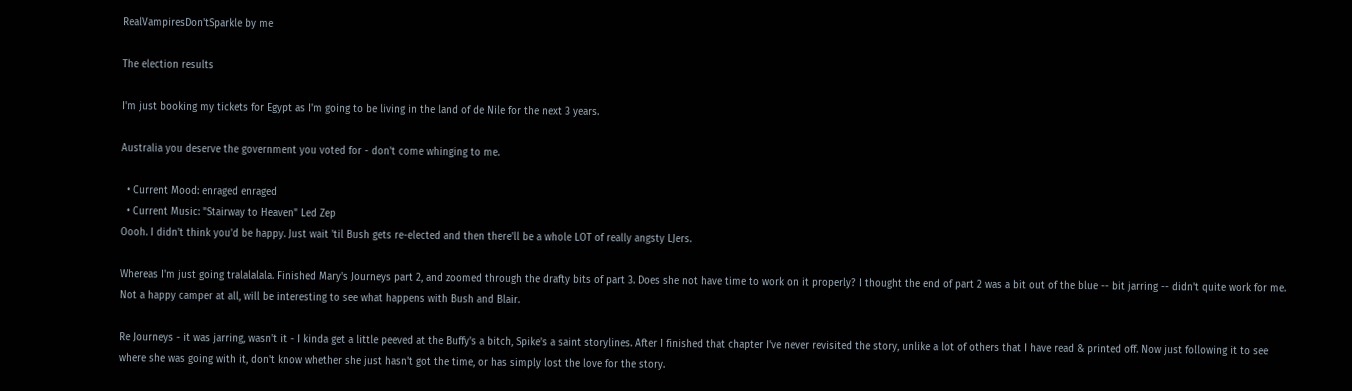RealVampiresDon'tSparkle by me

The election results

I'm just booking my tickets for Egypt as I'm going to be living in the land of de Nile for the next 3 years.

Australia you deserve the government you voted for - don't come whinging to me.

  • Current Mood: enraged enraged
  • Current Music: "Stairway to Heaven" Led Zep
Oooh. I didn't think you'd be happy. Just wait 'til Bush gets re-elected and then there'll be a whole LOT of really angsty LJers.

Whereas I'm just going tralalalala. Finished Mary's Journeys part 2, and zoomed through the drafty bits of part 3. Does she not have time to work on it properly? I thought the end of part 2 was a bit out of the blue -- bit jarring -- didn't quite work for me.
Not a happy camper at all, will be interesting to see what happens with Bush and Blair.

Re Journeys - it was jarring, wasn't it - I kinda get a little peeved at the Buffy's a bitch, Spike's a saint storylines. After I finished that chapter I've never revisited the story, unlike a lot of others that I have read & printed off. Now just following it to see where she was going with it, don't know whether she just hasn't got the time, or has simply lost the love for the story.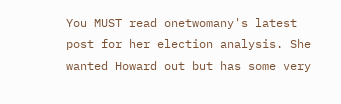You MUST read onetwomany's latest post for her election analysis. She wanted Howard out but has some very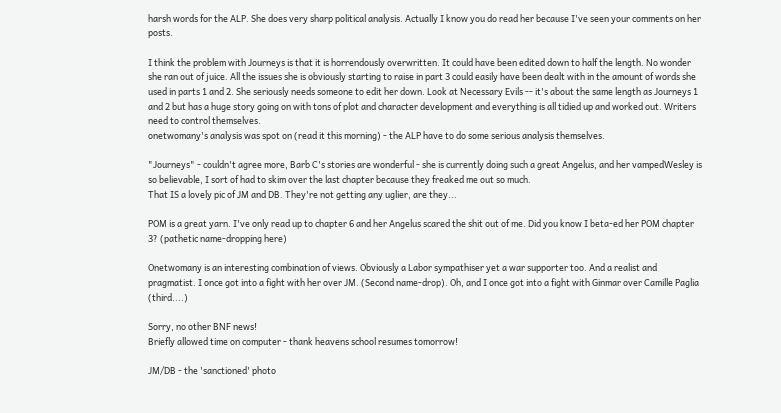harsh words for the ALP. She does very sharp political analysis. Actually I know you do read her because I've seen your comments on her posts.

I think the problem with Journeys is that it is horrendously overwritten. It could have been edited down to half the length. No wonder she ran out of juice. All the issues she is obviously starting to raise in part 3 could easily have been dealt with in the amount of words she used in parts 1 and 2. She seriously needs someone to edit her down. Look at Necessary Evils -- it's about the same length as Journeys 1 and 2 but has a huge story going on with tons of plot and character development and everything is all tidied up and worked out. Writers need to control themselves.
onetwomany's analysis was spot on (read it this morning) - the ALP have to do some serious analysis themselves.

"Journeys" - couldn't agree more, Barb C's stories are wonderful - she is currently doing such a great Angelus, and her vampedWesley is so believable, I sort of had to skim over the last chapter because they freaked me out so much.
That IS a lovely pic of JM and DB. They're not getting any uglier, are they...

POM is a great yarn. I've only read up to chapter 6 and her Angelus scared the shit out of me. Did you know I beta-ed her POM chapter 3? (pathetic name-dropping here)

Onetwomany is an interesting combination of views. Obviously a Labor sympathiser yet a war supporter too. And a realist and pragmatist. I once got into a fight with her over JM. (Second name-drop). Oh, and I once got into a fight with Ginmar over Camille Paglia (third....)

Sorry, no other BNF news!
Briefly allowed time on computer - thank heavens school resumes tomorrow!

JM/DB - the 'sanctioned' photo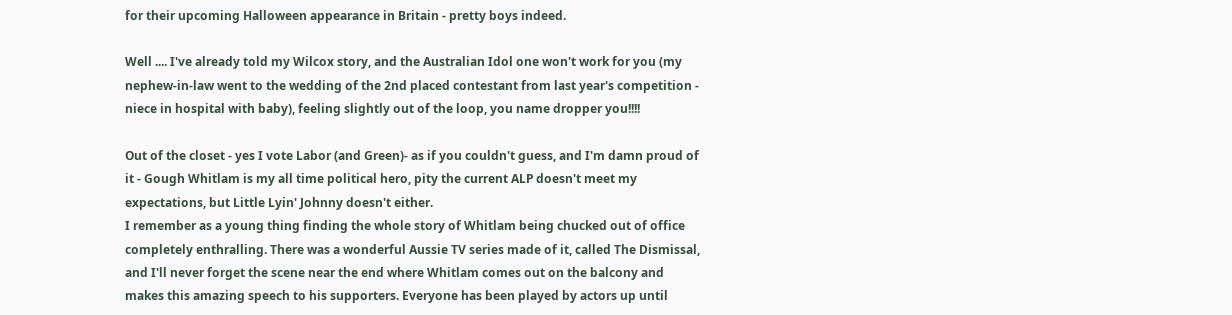for their upcoming Halloween appearance in Britain - pretty boys indeed.

Well .... I've already told my Wilcox story, and the Australian Idol one won't work for you (my nephew-in-law went to the wedding of the 2nd placed contestant from last year's competition - niece in hospital with baby), feeling slightly out of the loop, you name dropper you!!!!

Out of the closet - yes I vote Labor (and Green)- as if you couldn't guess, and I'm damn proud of it - Gough Whitlam is my all time political hero, pity the current ALP doesn't meet my expectations, but Little Lyin' Johnny doesn't either.
I remember as a young thing finding the whole story of Whitlam being chucked out of office completely enthralling. There was a wonderful Aussie TV series made of it, called The Dismissal, and I'll never forget the scene near the end where Whitlam comes out on the balcony and makes this amazing speech to his supporters. Everyone has been played by actors up until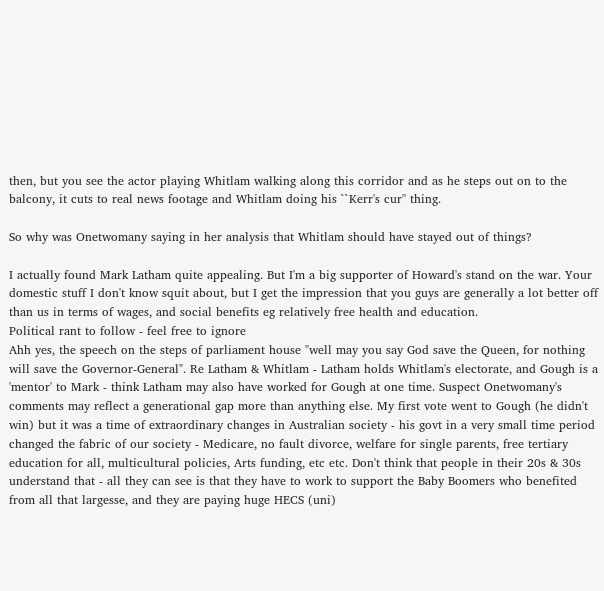then, but you see the actor playing Whitlam walking along this corridor and as he steps out on to the balcony, it cuts to real news footage and Whitlam doing his ``Kerr's cur'' thing.

So why was Onetwomany saying in her analysis that Whitlam should have stayed out of things?

I actually found Mark Latham quite appealing. But I'm a big supporter of Howard's stand on the war. Your domestic stuff I don't know squit about, but I get the impression that you guys are generally a lot better off than us in terms of wages, and social benefits eg relatively free health and education.
Political rant to follow - feel free to ignore
Ahh yes, the speech on the steps of parliament house "well may you say God save the Queen, for nothing will save the Governor-General". Re Latham & Whitlam - Latham holds Whitlam's electorate, and Gough is a 'mentor' to Mark - think Latham may also have worked for Gough at one time. Suspect Onetwomany's comments may reflect a generational gap more than anything else. My first vote went to Gough (he didn't win) but it was a time of extraordinary changes in Australian society - his govt in a very small time period changed the fabric of our society - Medicare, no fault divorce, welfare for single parents, free tertiary education for all, multicultural policies, Arts funding, etc etc. Don't think that people in their 20s & 30s understand that - all they can see is that they have to work to support the Baby Boomers who benefited from all that largesse, and they are paying huge HECS (uni)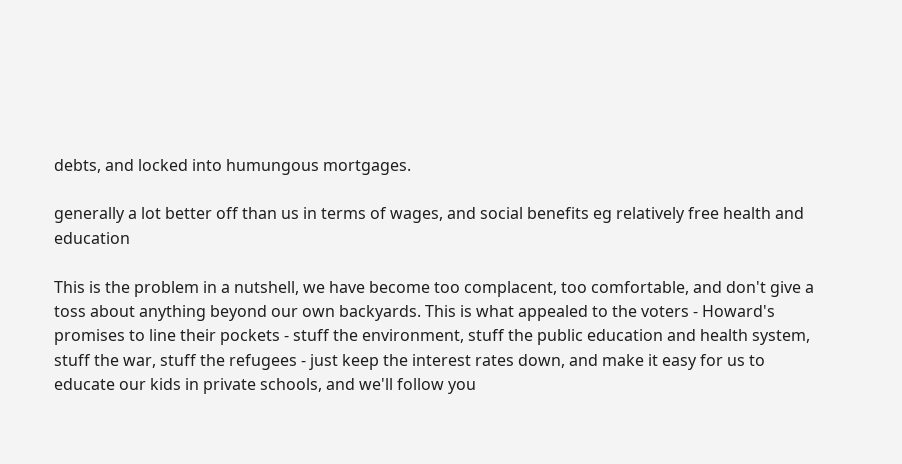debts, and locked into humungous mortgages.

generally a lot better off than us in terms of wages, and social benefits eg relatively free health and education

This is the problem in a nutshell, we have become too complacent, too comfortable, and don't give a toss about anything beyond our own backyards. This is what appealed to the voters - Howard's promises to line their pockets - stuff the environment, stuff the public education and health system, stuff the war, stuff the refugees - just keep the interest rates down, and make it easy for us to educate our kids in private schools, and we'll follow you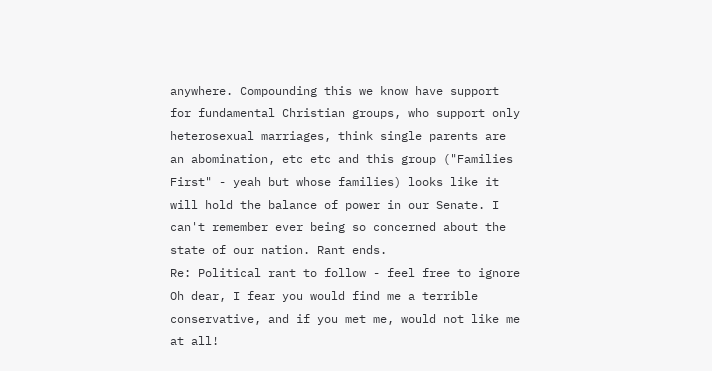anywhere. Compounding this we know have support for fundamental Christian groups, who support only heterosexual marriages, think single parents are an abomination, etc etc and this group ("Families First" - yeah but whose families) looks like it will hold the balance of power in our Senate. I can't remember ever being so concerned about the state of our nation. Rant ends.
Re: Political rant to follow - feel free to ignore
Oh dear, I fear you would find me a terrible conservative, and if you met me, would not like me at all!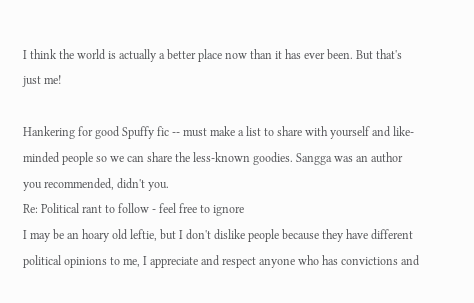I think the world is actually a better place now than it has ever been. But that's just me!

Hankering for good Spuffy fic -- must make a list to share with yourself and like-minded people so we can share the less-known goodies. Sangga was an author you recommended, didn't you.
Re: Political rant to follow - feel free to ignore
I may be an hoary old leftie, but I don't dislike people because they have different political opinions to me, I appreciate and respect anyone who has convictions and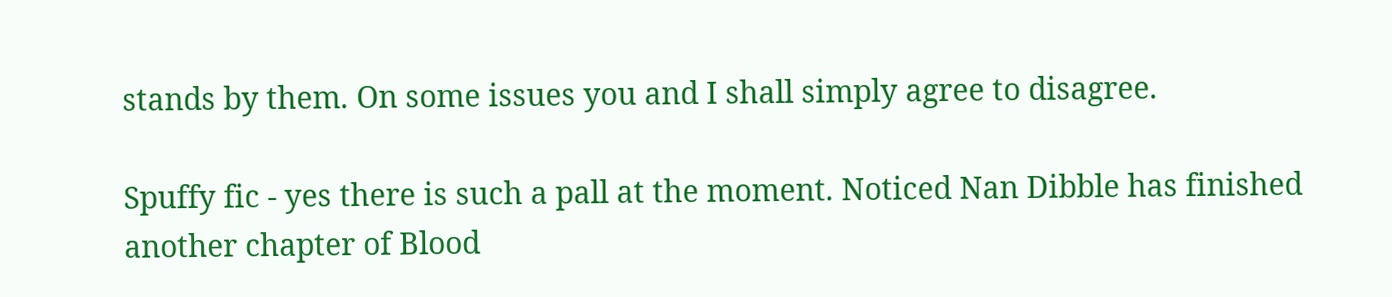stands by them. On some issues you and I shall simply agree to disagree.

Spuffy fic - yes there is such a pall at the moment. Noticed Nan Dibble has finished another chapter of Blood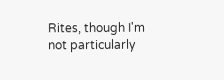Rites, though I'm not particularly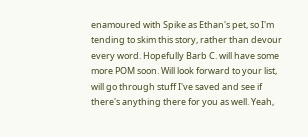enamoured with Spike as Ethan's pet, so I'm tending to skim this story, rather than devour every word. Hopefully Barb C. will have some more POM soon. Will look forward to your list, will go through stuff I've saved and see if there's anything there for you as well. Yeah,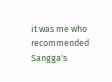it was me who recommended Sangga's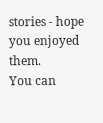stories - hope you enjoyed them.
You can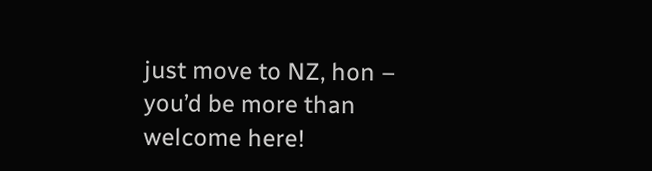just move to NZ, hon – you’d be more than welcome here!